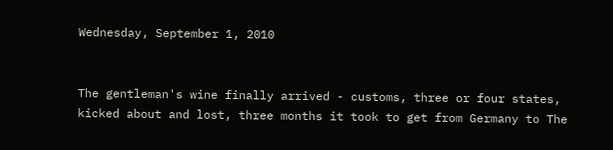Wednesday, September 1, 2010


The gentleman's wine finally arrived - customs, three or four states, kicked about and lost, three months it took to get from Germany to The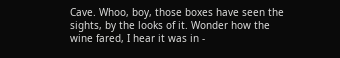Cave. Whoo, boy, those boxes have seen the sights, by the looks of it. Wonder how the wine fared, I hear it was in -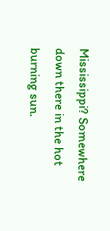Mississippi? Somewhere down there in the hot burning sun.